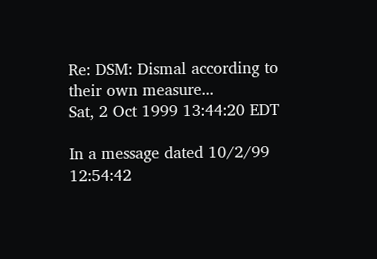Re: DSM: Dismal according to their own measure...
Sat, 2 Oct 1999 13:44:20 EDT

In a message dated 10/2/99 12:54:42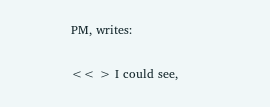PM, writes:

<< > I could see,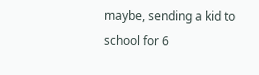maybe, sending a kid to school for 6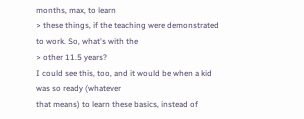months, max, to learn
> these things, if the teaching were demonstrated to work. So, what's with the
> other 11.5 years?
I could see this, too, and it would be when a kid was so ready (whatever
that means) to learn these basics, instead of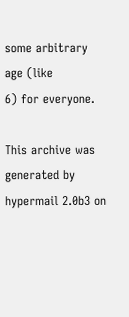some arbitrary age (like
6) for everyone.

This archive was generated by hypermail 2.0b3 on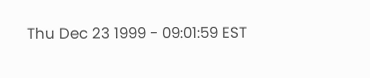Thu Dec 23 1999 - 09:01:59 EST